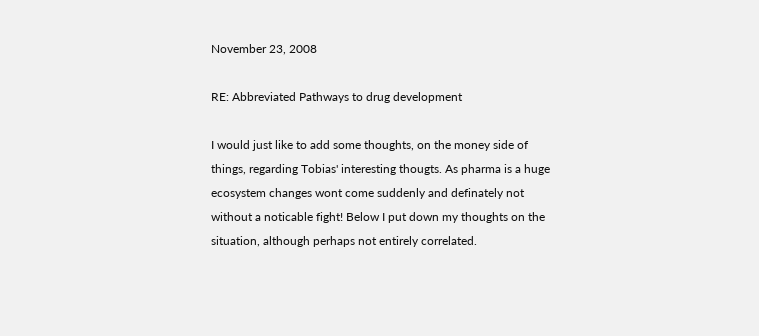November 23, 2008

RE: Abbreviated Pathways to drug development

I would just like to add some thoughts, on the money side of things, regarding Tobias' interesting thougts. As pharma is a huge ecosystem changes wont come suddenly and definately not without a noticable fight! Below I put down my thoughts on the situation, although perhaps not entirely correlated.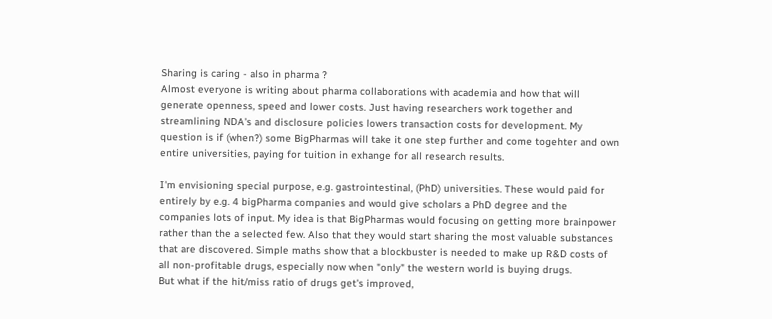Sharing is caring - also in pharma ?
Almost everyone is writing about pharma collaborations with academia and how that will generate openness, speed and lower costs. Just having researchers work together and streamlining NDA's and disclosure policies lowers transaction costs for development. My question is if (when?) some BigPharmas will take it one step further and come togehter and own entire universities, paying for tuition in exhange for all research results.

I'm envisioning special purpose, e.g. gastrointestinal, (PhD) universities. These would paid for entirely by e.g. 4 bigPharma companies and would give scholars a PhD degree and the companies lots of input. My idea is that BigPharmas would focusing on getting more brainpower rather than the a selected few. Also that they would start sharing the most valuable substances that are discovered. Simple maths show that a blockbuster is needed to make up R&D costs of all non-profitable drugs, especially now when "only" the western world is buying drugs.
But what if the hit/miss ratio of drugs get's improved,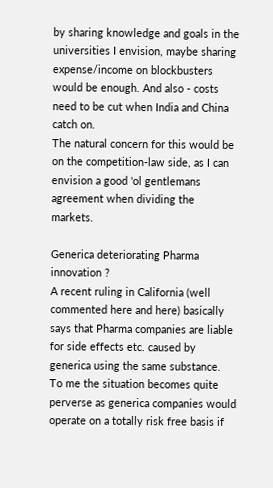by sharing knowledge and goals in the universities I envision, maybe sharing expense/income on blockbusters would be enough. And also - costs need to be cut when India and China catch on.
The natural concern for this would be on the competition-law side, as I can envision a good 'ol gentlemans agreement when dividing the markets.

Generica deteriorating Pharma innovation ?
A recent ruling in California (well commented here and here) basically says that Pharma companies are liable for side effects etc. caused by generica using the same substance.
To me the situation becomes quite perverse as generica companies would operate on a totally risk free basis if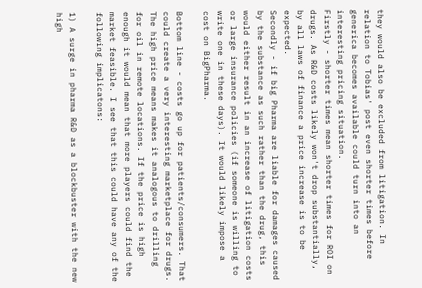they would also be excluded from litigation. In relation to Tobias' post even shorter times before generica becomes available could turn into an interesting pricing situation.
Firstly - shorter times mean shorter times for ROI on drugs. As R&D costs likely won't drop substantially, by all laws of finance a price increase is to be expected.
Secondly - if big Pharma are liable for damages caused by the substance as such rather than the drug, this would either result in an increase of litigation costs or large insurance policies (if someone is willing to write one in these days). It would likely impose a cost on BigPharma.

Bottom line - costs go up for patients/consumers. That could create a very interesting marketplace for drugs. The high price means makes it analogous to drilling for oil in remote locations. If the price is high enough it would mean that more players could find the market feasible. I see that this could have any of the following implicatons:

1) A surge in pharma R&D as a blockbuster with the new high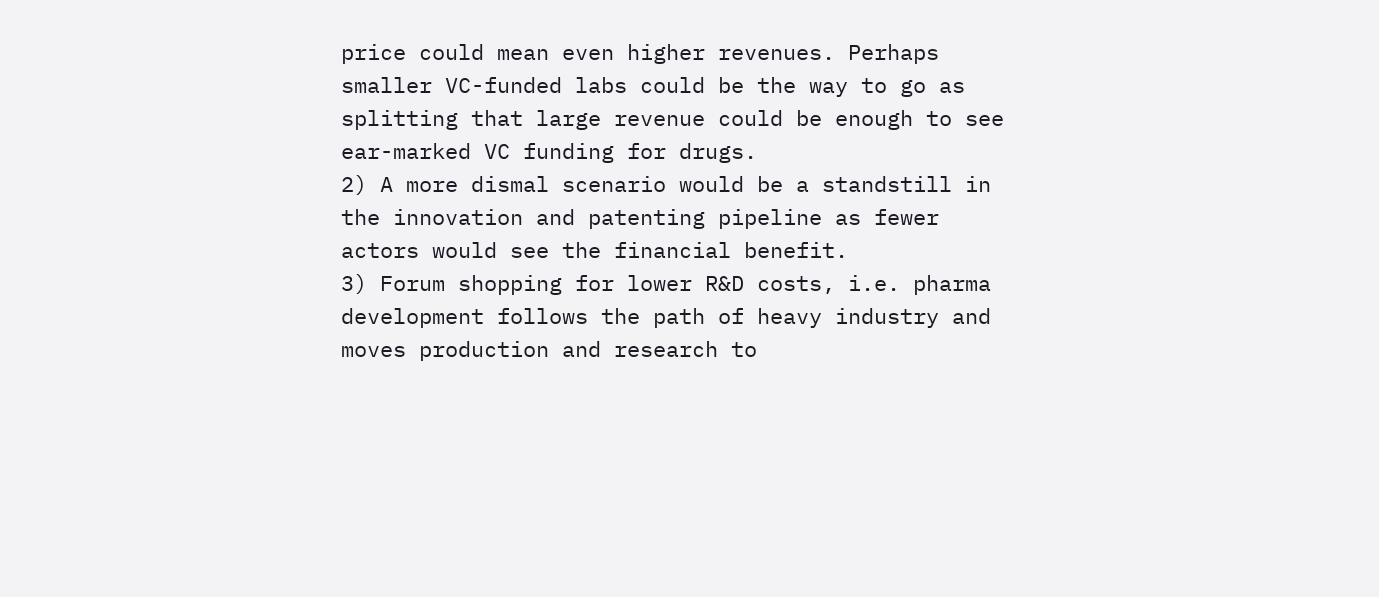price could mean even higher revenues. Perhaps smaller VC-funded labs could be the way to go as splitting that large revenue could be enough to see ear-marked VC funding for drugs.
2) A more dismal scenario would be a standstill in the innovation and patenting pipeline as fewer actors would see the financial benefit.
3) Forum shopping for lower R&D costs, i.e. pharma development follows the path of heavy industry and moves production and research to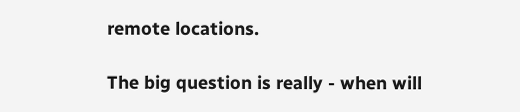remote locations.

The big question is really - when will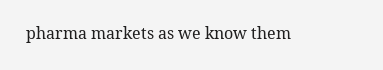pharma markets as we know them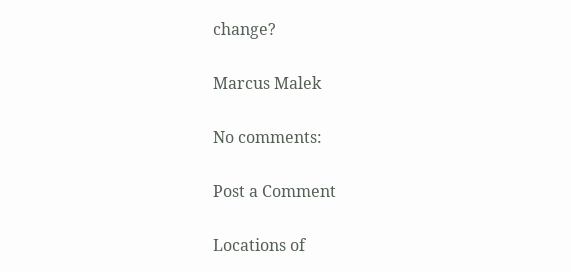change?

Marcus Malek

No comments:

Post a Comment

Locations of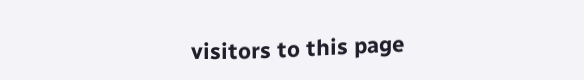visitors to this page